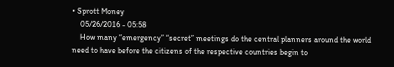• Sprott Money
    05/26/2016 - 05:58
    How many “emergency” “secret” meetings do the central planners around the world need to have before the citizens of the respective countries begin to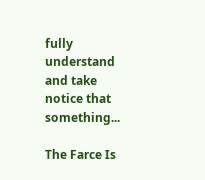fully understand and take notice that something...

The Farce Is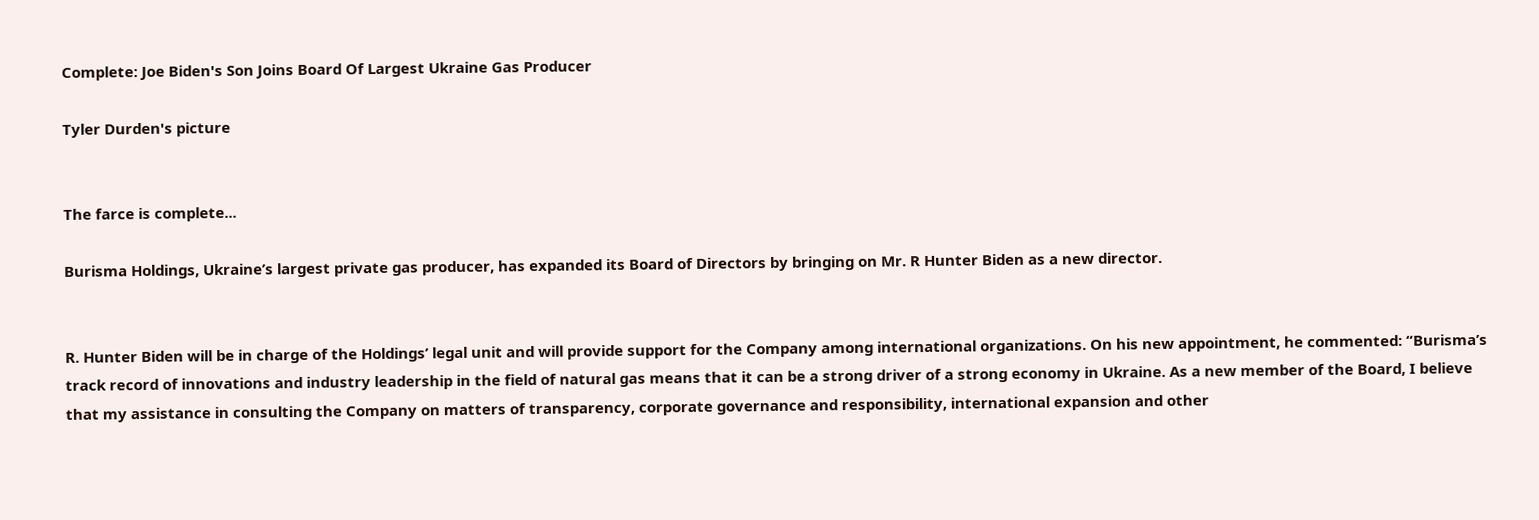Complete: Joe Biden's Son Joins Board Of Largest Ukraine Gas Producer

Tyler Durden's picture


The farce is complete...

Burisma Holdings, Ukraine’s largest private gas producer, has expanded its Board of Directors by bringing on Mr. R Hunter Biden as a new director.


R. Hunter Biden will be in charge of the Holdings’ legal unit and will provide support for the Company among international organizations. On his new appointment, he commented: “Burisma’s track record of innovations and industry leadership in the field of natural gas means that it can be a strong driver of a strong economy in Ukraine. As a new member of the Board, I believe that my assistance in consulting the Company on matters of transparency, corporate governance and responsibility, international expansion and other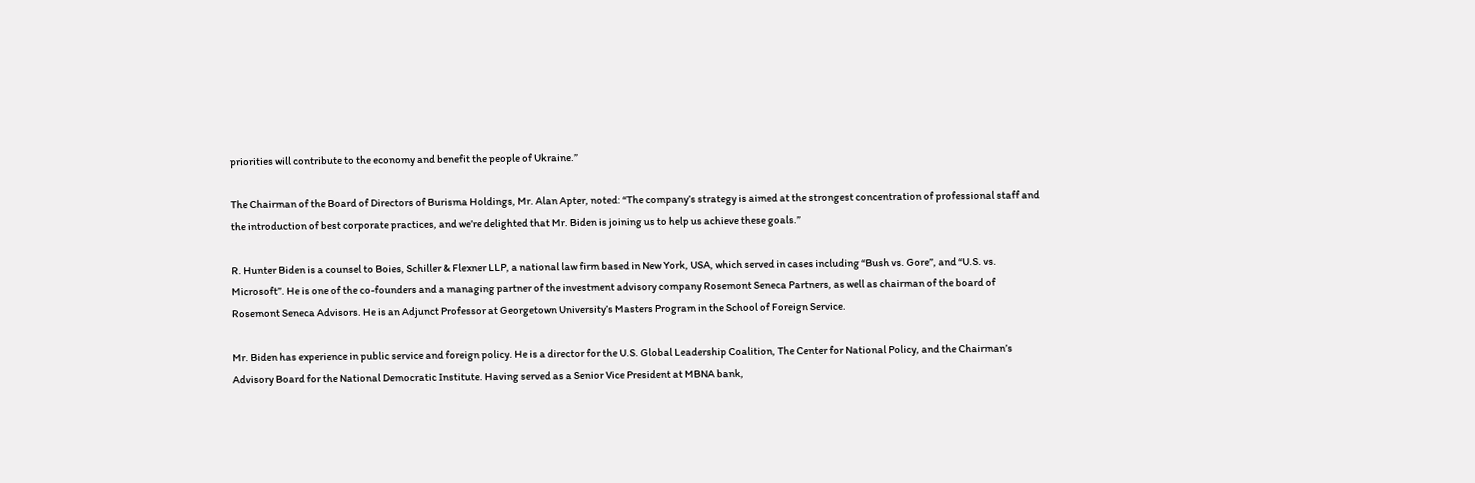priorities will contribute to the economy and benefit the people of Ukraine.”

The Chairman of the Board of Directors of Burisma Holdings, Mr. Alan Apter, noted: “The company’s strategy is aimed at the strongest concentration of professional staff and the introduction of best corporate practices, and we’re delighted that Mr. Biden is joining us to help us achieve these goals.”

R. Hunter Biden is a counsel to Boies, Schiller & Flexner LLP, a national law firm based in New York, USA, which served in cases including “Bush vs. Gore”, and “U.S. vs. Microsoft”. He is one of the co-founders and a managing partner of the investment advisory company Rosemont Seneca Partners, as well as chairman of the board of Rosemont Seneca Advisors. He is an Adjunct Professor at Georgetown University’s Masters Program in the School of Foreign Service.

Mr. Biden has experience in public service and foreign policy. He is a director for the U.S. Global Leadership Coalition, The Center for National Policy, and the Chairman’s Advisory Board for the National Democratic Institute. Having served as a Senior Vice President at MBNA bank,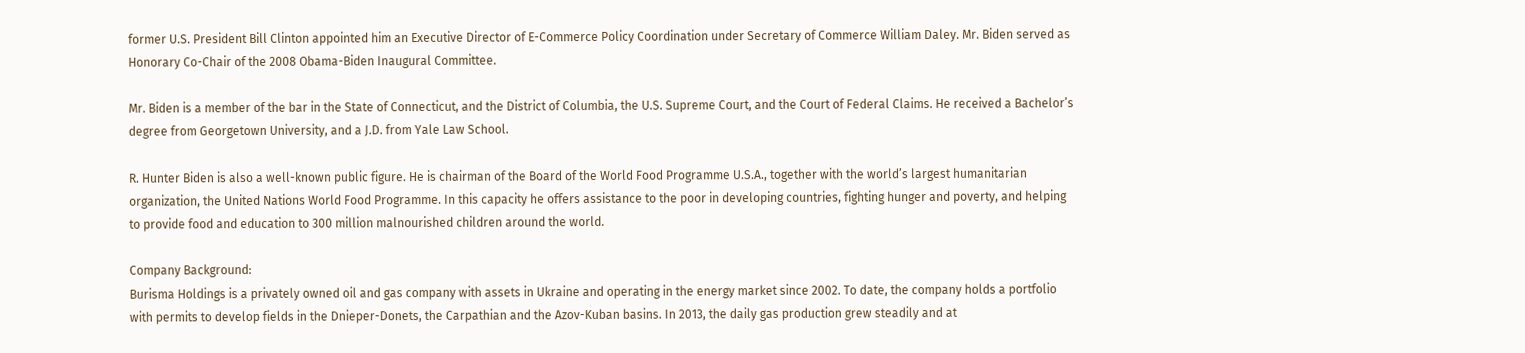former U.S. President Bill Clinton appointed him an Executive Director of E-Commerce Policy Coordination under Secretary of Commerce William Daley. Mr. Biden served as Honorary Co-Chair of the 2008 Obama-Biden Inaugural Committee.

Mr. Biden is a member of the bar in the State of Connecticut, and the District of Columbia, the U.S. Supreme Court, and the Court of Federal Claims. He received a Bachelor’s degree from Georgetown University, and a J.D. from Yale Law School.

R. Hunter Biden is also a well-known public figure. He is chairman of the Board of the World Food Programme U.S.A., together with the world’s largest humanitarian organization, the United Nations World Food Programme. In this capacity he offers assistance to the poor in developing countries, fighting hunger and poverty, and helping to provide food and education to 300 million malnourished children around the world.

Company Background:
Burisma Holdings is a privately owned oil and gas company with assets in Ukraine and operating in the energy market since 2002. To date, the company holds a portfolio with permits to develop fields in the Dnieper-Donets, the Carpathian and the Azov-Kuban basins. In 2013, the daily gas production grew steadily and at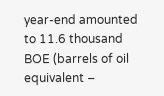year-end amounted to 11.6 thousand BOE (barrels of oil equivalent –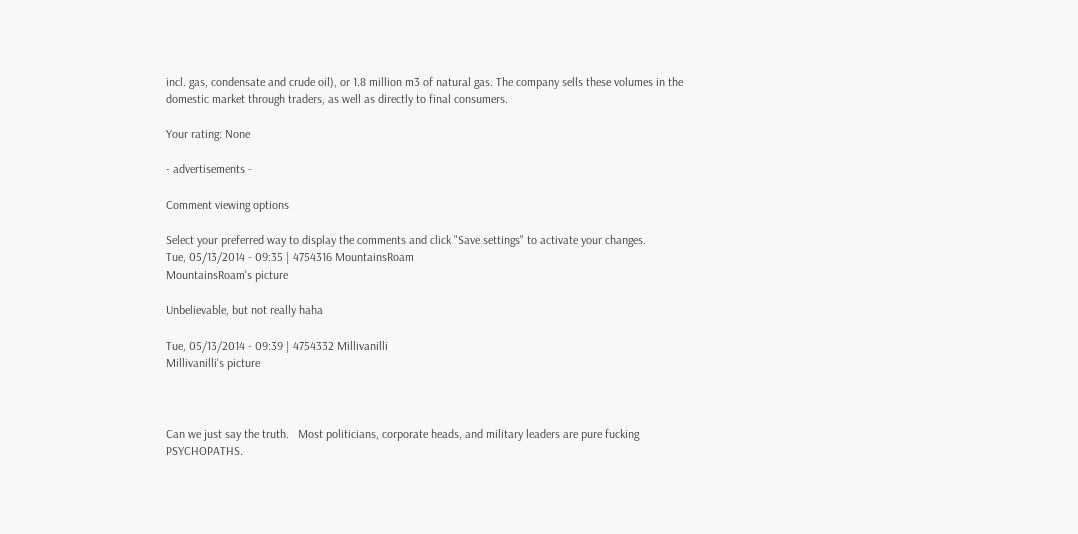incl. gas, condensate and crude oil), or 1.8 million m3 of natural gas. The company sells these volumes in the domestic market through traders, as well as directly to final consumers.

Your rating: None

- advertisements -

Comment viewing options

Select your preferred way to display the comments and click "Save settings" to activate your changes.
Tue, 05/13/2014 - 09:35 | 4754316 MountainsRoam
MountainsRoam's picture

Unbelievable, but not really haha

Tue, 05/13/2014 - 09:39 | 4754332 Millivanilli
Millivanilli's picture



Can we just say the truth.   Most politicians, corporate heads, and military leaders are pure fucking PSYCHOPATHS.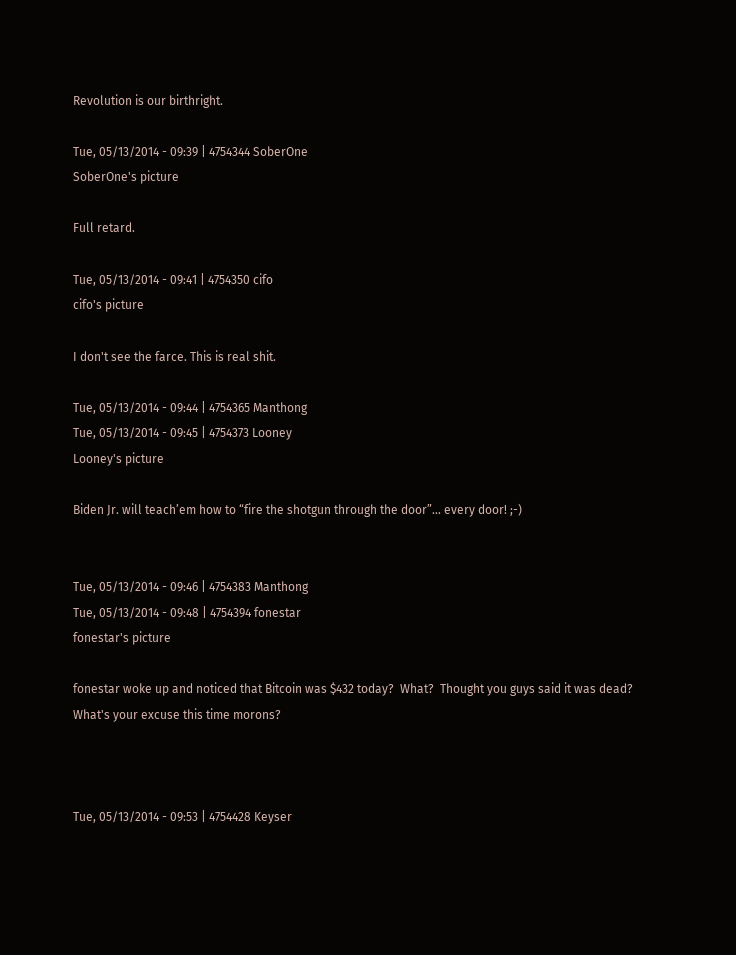Revolution is our birthright.

Tue, 05/13/2014 - 09:39 | 4754344 SoberOne
SoberOne's picture

Full retard.

Tue, 05/13/2014 - 09:41 | 4754350 cifo
cifo's picture

I don't see the farce. This is real shit.

Tue, 05/13/2014 - 09:44 | 4754365 Manthong
Tue, 05/13/2014 - 09:45 | 4754373 Looney
Looney's picture

Biden Jr. will teach’em how to “fire the shotgun through the door”… every door! ;-)


Tue, 05/13/2014 - 09:46 | 4754383 Manthong
Tue, 05/13/2014 - 09:48 | 4754394 fonestar
fonestar's picture

fonestar woke up and noticed that Bitcoin was $432 today?  What?  Thought you guys said it was dead?  What's your excuse this time morons?



Tue, 05/13/2014 - 09:53 | 4754428 Keyser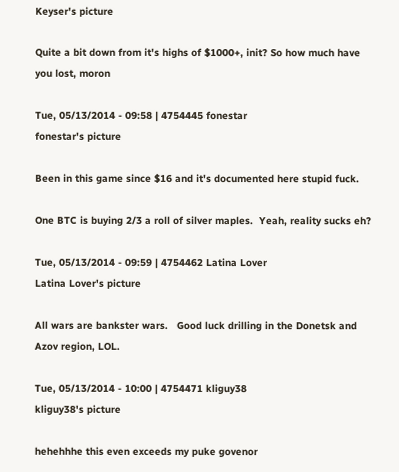Keyser's picture

Quite a bit down from it's highs of $1000+, init? So how much have you lost, moron

Tue, 05/13/2014 - 09:58 | 4754445 fonestar
fonestar's picture

Been in this game since $16 and it's documented here stupid fuck.

One BTC is buying 2/3 a roll of silver maples.  Yeah, reality sucks eh?

Tue, 05/13/2014 - 09:59 | 4754462 Latina Lover
Latina Lover's picture

All wars are bankster wars.   Good luck drilling in the Donetsk and Azov region, LOL.

Tue, 05/13/2014 - 10:00 | 4754471 kliguy38
kliguy38's picture

hehehhhe this even exceeds my puke govenor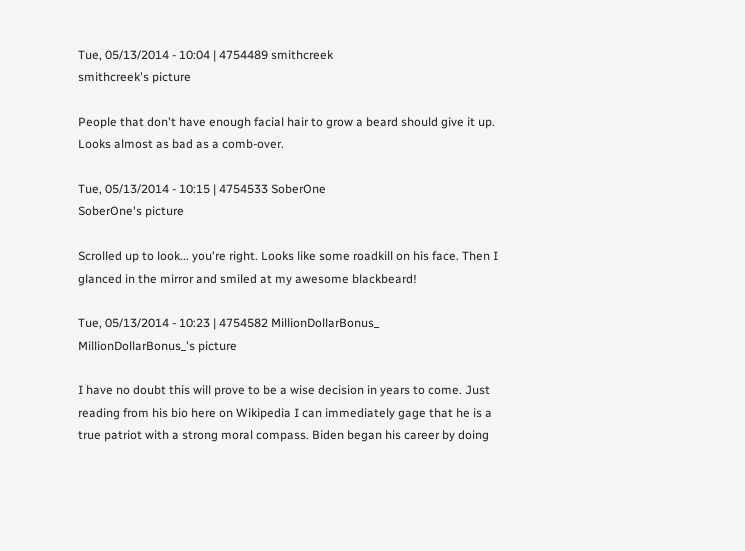Tue, 05/13/2014 - 10:04 | 4754489 smithcreek
smithcreek's picture

People that don't have enough facial hair to grow a beard should give it up.  Looks almost as bad as a comb-over.

Tue, 05/13/2014 - 10:15 | 4754533 SoberOne
SoberOne's picture

Scrolled up to look... you're right. Looks like some roadkill on his face. Then I glanced in the mirror and smiled at my awesome blackbeard!

Tue, 05/13/2014 - 10:23 | 4754582 MillionDollarBonus_
MillionDollarBonus_'s picture

I have no doubt this will prove to be a wise decision in years to come. Just reading from his bio here on Wikipedia I can immediately gage that he is a true patriot with a strong moral compass. Biden began his career by doing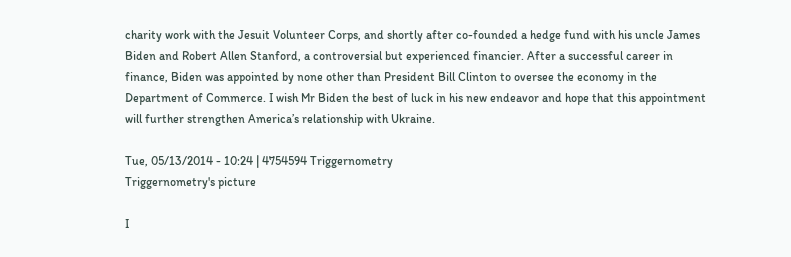charity work with the Jesuit Volunteer Corps, and shortly after co-founded a hedge fund with his uncle James Biden and Robert Allen Stanford, a controversial but experienced financier. After a successful career in finance, Biden was appointed by none other than President Bill Clinton to oversee the economy in the Department of Commerce. I wish Mr Biden the best of luck in his new endeavor and hope that this appointment will further strengthen America’s relationship with Ukraine.

Tue, 05/13/2014 - 10:24 | 4754594 Triggernometry
Triggernometry's picture

I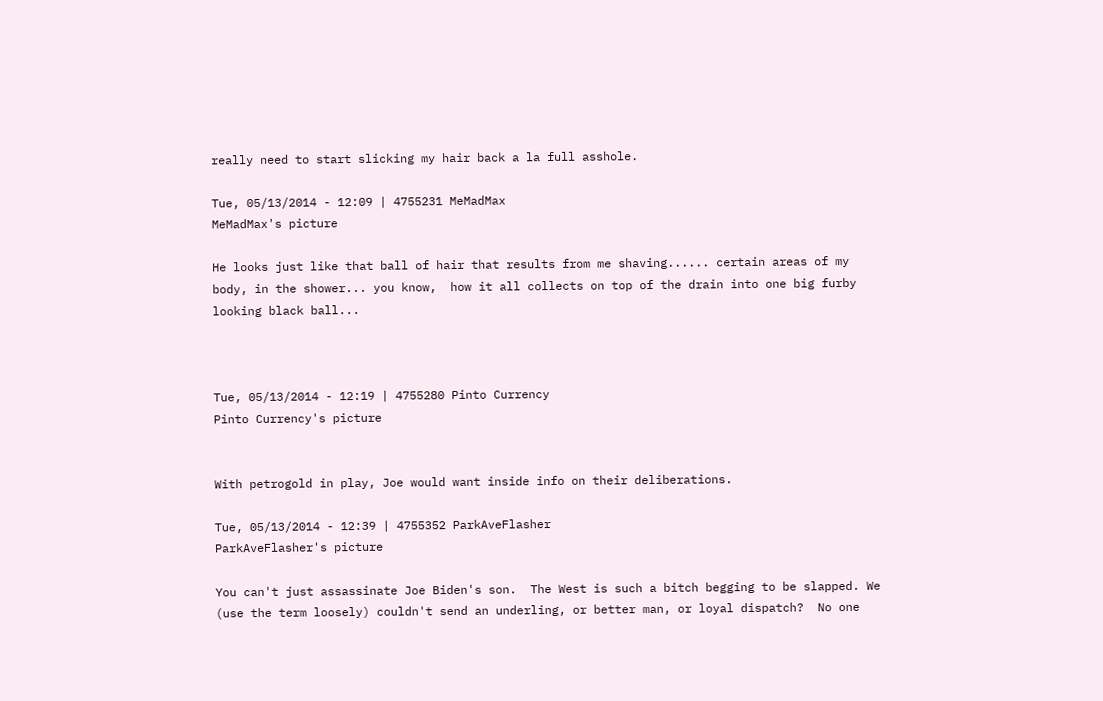really need to start slicking my hair back a la full asshole.

Tue, 05/13/2014 - 12:09 | 4755231 MeMadMax
MeMadMax's picture

He looks just like that ball of hair that results from me shaving...... certain areas of my body, in the shower... you know,  how it all collects on top of the drain into one big furby looking black ball...



Tue, 05/13/2014 - 12:19 | 4755280 Pinto Currency
Pinto Currency's picture


With petrogold in play, Joe would want inside info on their deliberations.

Tue, 05/13/2014 - 12:39 | 4755352 ParkAveFlasher
ParkAveFlasher's picture

You can't just assassinate Joe Biden's son.  The West is such a bitch begging to be slapped. We (use the term loosely) couldn't send an underling, or better man, or loyal dispatch?  No one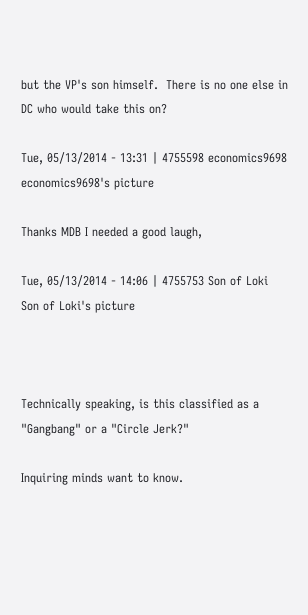but the VP's son himself.  There is no one else in DC who would take this on?

Tue, 05/13/2014 - 13:31 | 4755598 economics9698
economics9698's picture

Thanks MDB I needed a good laugh,

Tue, 05/13/2014 - 14:06 | 4755753 Son of Loki
Son of Loki's picture



Technically speaking, is this classified as a "Gangbang" or a "Circle Jerk?"

Inquiring minds want to know.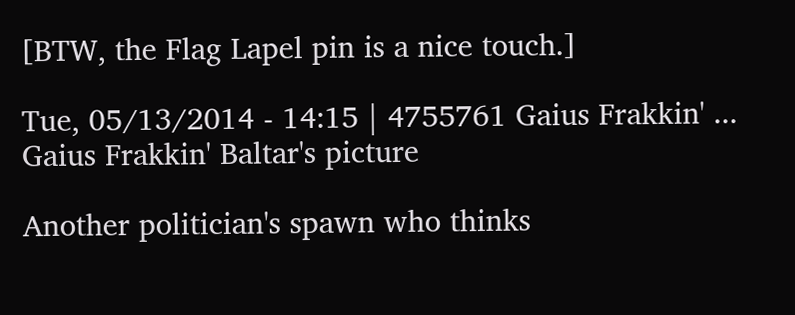[BTW, the Flag Lapel pin is a nice touch.]

Tue, 05/13/2014 - 14:15 | 4755761 Gaius Frakkin' ...
Gaius Frakkin' Baltar's picture

Another politician's spawn who thinks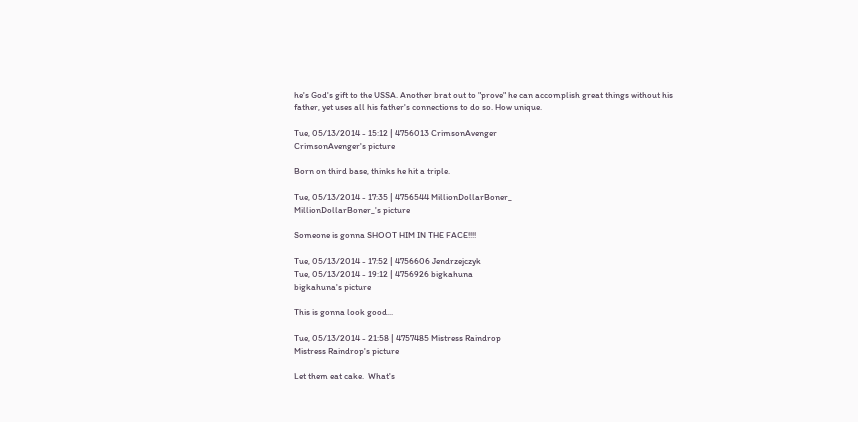he's God's gift to the USSA. Another brat out to "prove" he can accomplish great things without his father, yet uses all his father's connections to do so. How unique.

Tue, 05/13/2014 - 15:12 | 4756013 CrimsonAvenger
CrimsonAvenger's picture

Born on third base, thinks he hit a triple.

Tue, 05/13/2014 - 17:35 | 4756544 MillionDollarBoner_
MillionDollarBoner_'s picture

Someone is gonna SHOOT HIM IN THE FACE!!!!

Tue, 05/13/2014 - 17:52 | 4756606 Jendrzejczyk
Tue, 05/13/2014 - 19:12 | 4756926 bigkahuna
bigkahuna's picture

This is gonna look good...

Tue, 05/13/2014 - 21:58 | 4757485 Mistress Raindrop
Mistress Raindrop's picture

Let them eat cake.  What's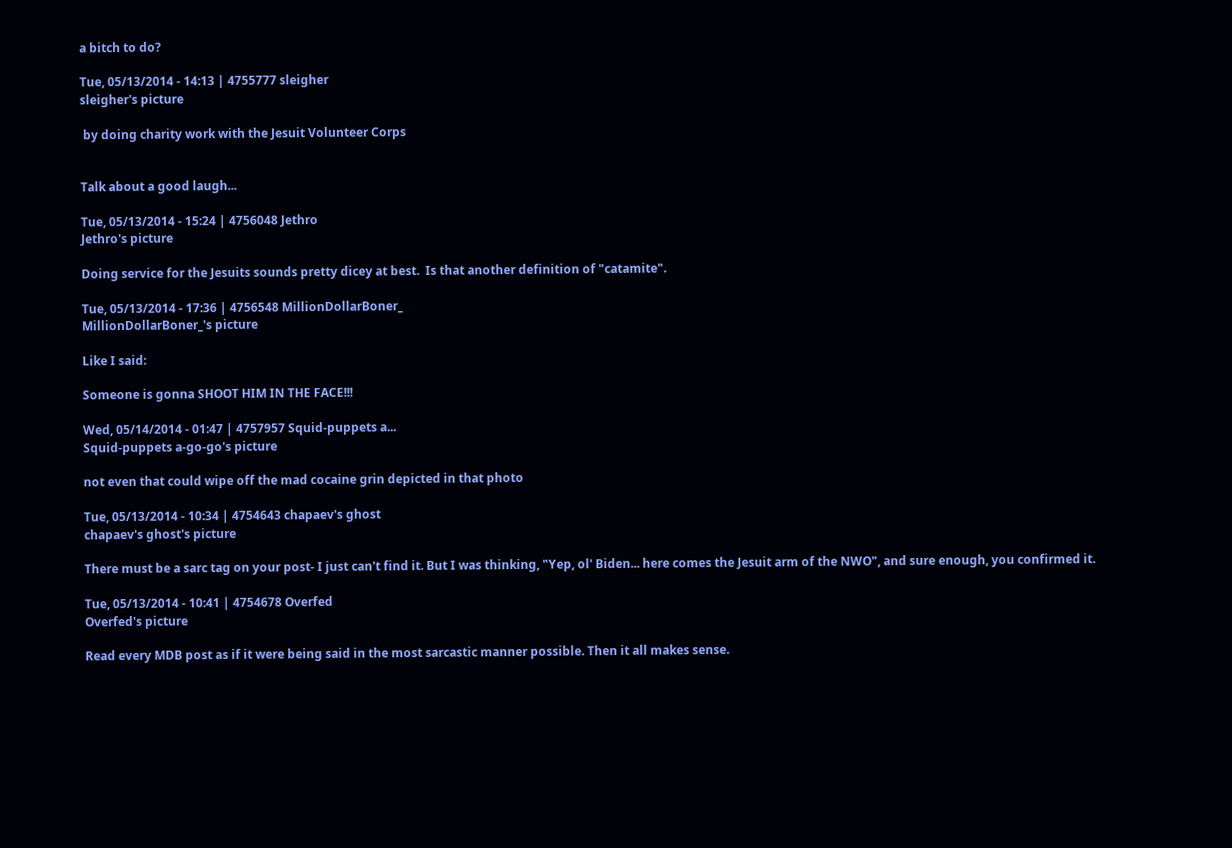a bitch to do?

Tue, 05/13/2014 - 14:13 | 4755777 sleigher
sleigher's picture

 by doing charity work with the Jesuit Volunteer Corps


Talk about a good laugh...

Tue, 05/13/2014 - 15:24 | 4756048 Jethro
Jethro's picture

Doing service for the Jesuits sounds pretty dicey at best.  Is that another definition of "catamite".

Tue, 05/13/2014 - 17:36 | 4756548 MillionDollarBoner_
MillionDollarBoner_'s picture

Like I said:

Someone is gonna SHOOT HIM IN THE FACE!!!

Wed, 05/14/2014 - 01:47 | 4757957 Squid-puppets a...
Squid-puppets a-go-go's picture

not even that could wipe off the mad cocaine grin depicted in that photo

Tue, 05/13/2014 - 10:34 | 4754643 chapaev's ghost
chapaev's ghost's picture

There must be a sarc tag on your post- I just can't find it. But I was thinking, "Yep, ol' Biden... here comes the Jesuit arm of the NWO", and sure enough, you confirmed it.

Tue, 05/13/2014 - 10:41 | 4754678 Overfed
Overfed's picture

Read every MDB post as if it were being said in the most sarcastic manner possible. Then it all makes sense.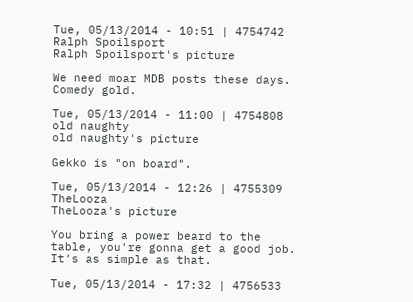Tue, 05/13/2014 - 10:51 | 4754742 Ralph Spoilsport
Ralph Spoilsport's picture

We need moar MDB posts these days. Comedy gold.

Tue, 05/13/2014 - 11:00 | 4754808 old naughty
old naughty's picture

Gekko is "on board".

Tue, 05/13/2014 - 12:26 | 4755309 TheLooza
TheLooza's picture

You bring a power beard to the table, you're gonna get a good job.  It's as simple as that.

Tue, 05/13/2014 - 17:32 | 4756533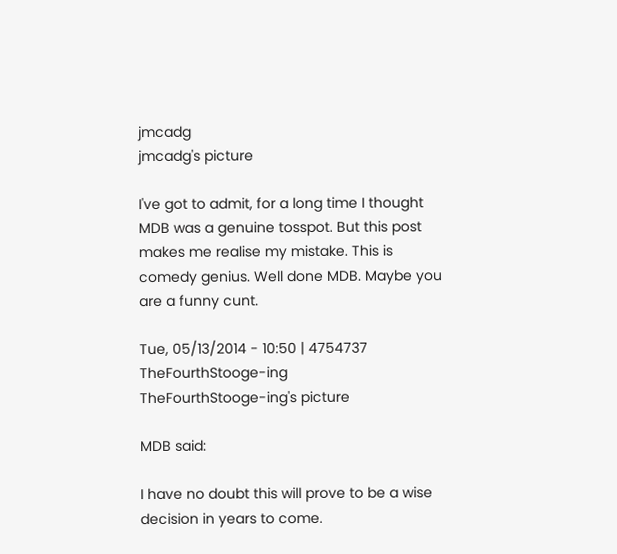jmcadg
jmcadg's picture

I've got to admit, for a long time I thought MDB was a genuine tosspot. But this post makes me realise my mistake. This is comedy genius. Well done MDB. Maybe you are a funny cunt.

Tue, 05/13/2014 - 10:50 | 4754737 TheFourthStooge-ing
TheFourthStooge-ing's picture

MDB said:

I have no doubt this will prove to be a wise decision in years to come.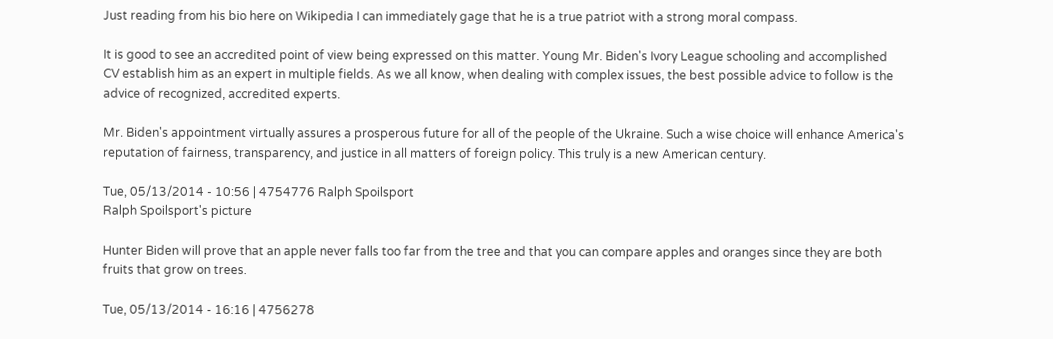Just reading from his bio here on Wikipedia I can immediately gage that he is a true patriot with a strong moral compass.

It is good to see an accredited point of view being expressed on this matter. Young Mr. Biden's Ivory League schooling and accomplished CV establish him as an expert in multiple fields. As we all know, when dealing with complex issues, the best possible advice to follow is the advice of recognized, accredited experts.

Mr. Biden's appointment virtually assures a prosperous future for all of the people of the Ukraine. Such a wise choice will enhance America's reputation of fairness, transparency, and justice in all matters of foreign policy. This truly is a new American century.

Tue, 05/13/2014 - 10:56 | 4754776 Ralph Spoilsport
Ralph Spoilsport's picture

Hunter Biden will prove that an apple never falls too far from the tree and that you can compare apples and oranges since they are both fruits that grow on trees.

Tue, 05/13/2014 - 16:16 | 4756278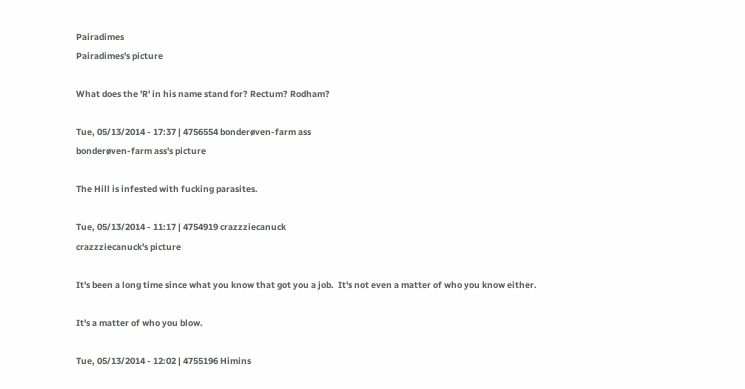Pairadimes
Pairadimes's picture

What does the 'R' in his name stand for? Rectum? Rodham?

Tue, 05/13/2014 - 17:37 | 4756554 bonderøven-farm ass
bonderøven-farm ass's picture

The Hill is infested with fucking parasites.

Tue, 05/13/2014 - 11:17 | 4754919 crazzziecanuck
crazzziecanuck's picture

It's been a long time since what you know that got you a job.  It's not even a matter of who you know either.

It's a matter of who you blow.

Tue, 05/13/2014 - 12:02 | 4755196 Himins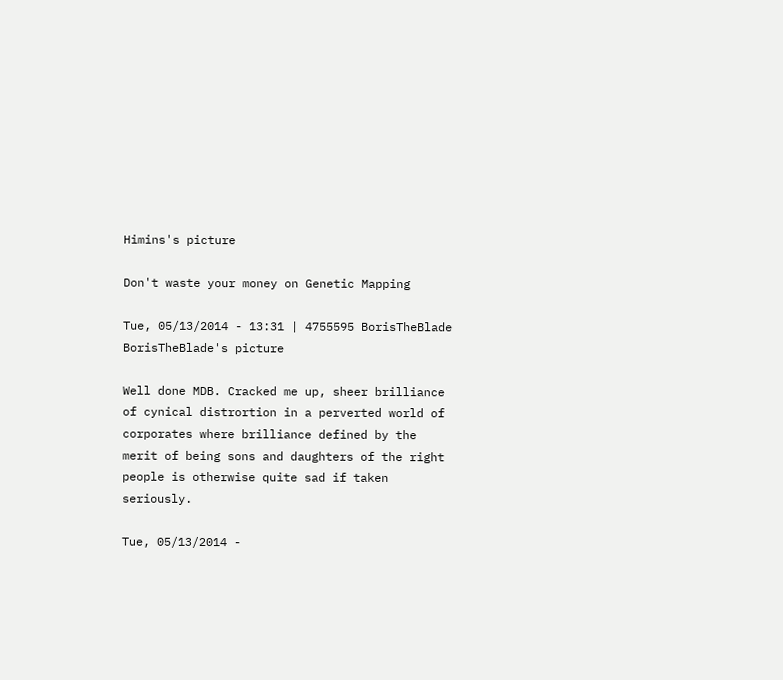Himins's picture

Don't waste your money on Genetic Mapping

Tue, 05/13/2014 - 13:31 | 4755595 BorisTheBlade
BorisTheBlade's picture

Well done MDB. Cracked me up, sheer brilliance of cynical distrortion in a perverted world of corporates where brilliance defined by the merit of being sons and daughters of the right people is otherwise quite sad if taken seriously.

Tue, 05/13/2014 -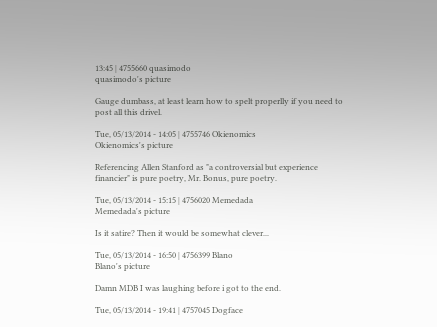13:45 | 4755660 quasimodo
quasimodo's picture

Gauge dumbass, at least learn how to spelt properlly if you need to post all this drivel.

Tue, 05/13/2014 - 14:05 | 4755746 Okienomics
Okienomics's picture

Referencing Allen Stanford as "a controversial but experience financier" is pure poetry, Mr. Bonus, pure poetry.

Tue, 05/13/2014 - 15:15 | 4756020 Memedada
Memedada's picture

Is it satire? Then it would be somewhat clever...

Tue, 05/13/2014 - 16:50 | 4756399 Blano
Blano's picture

Damn MDB I was laughing before i got to the end.

Tue, 05/13/2014 - 19:41 | 4757045 Dogface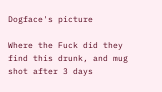Dogface's picture

Where the Fuck did they find this drunk, and mug shot after 3 days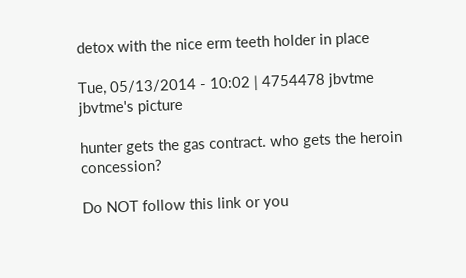detox with the nice erm teeth holder in place

Tue, 05/13/2014 - 10:02 | 4754478 jbvtme
jbvtme's picture

hunter gets the gas contract. who gets the heroin concession?

Do NOT follow this link or you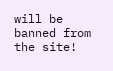will be banned from the site!